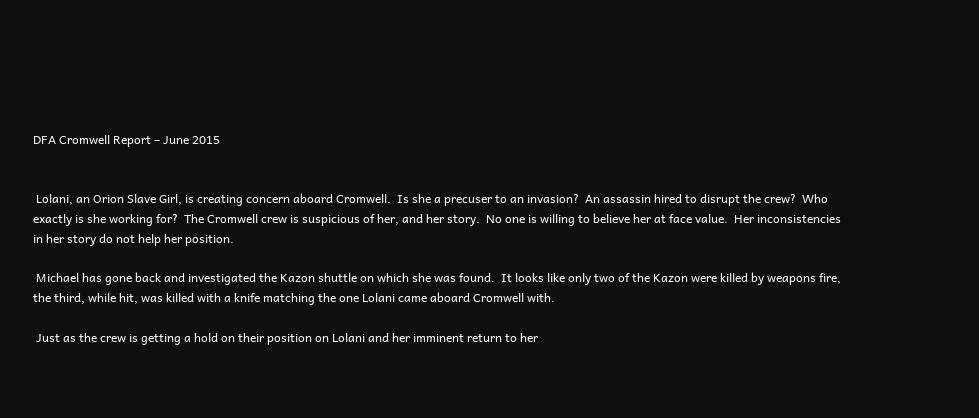DFA Cromwell Report – June 2015


 Lolani, an Orion Slave Girl, is creating concern aboard Cromwell.  Is she a precuser to an invasion?  An assassin hired to disrupt the crew?  Who exactly is she working for?  The Cromwell crew is suspicious of her, and her story.  No one is willing to believe her at face value.  Her inconsistencies in her story do not help her position.

 Michael has gone back and investigated the Kazon shuttle on which she was found.  It looks like only two of the Kazon were killed by weapons fire, the third, while hit, was killed with a knife matching the one Lolani came aboard Cromwell with.

 Just as the crew is getting a hold on their position on Lolani and her imminent return to her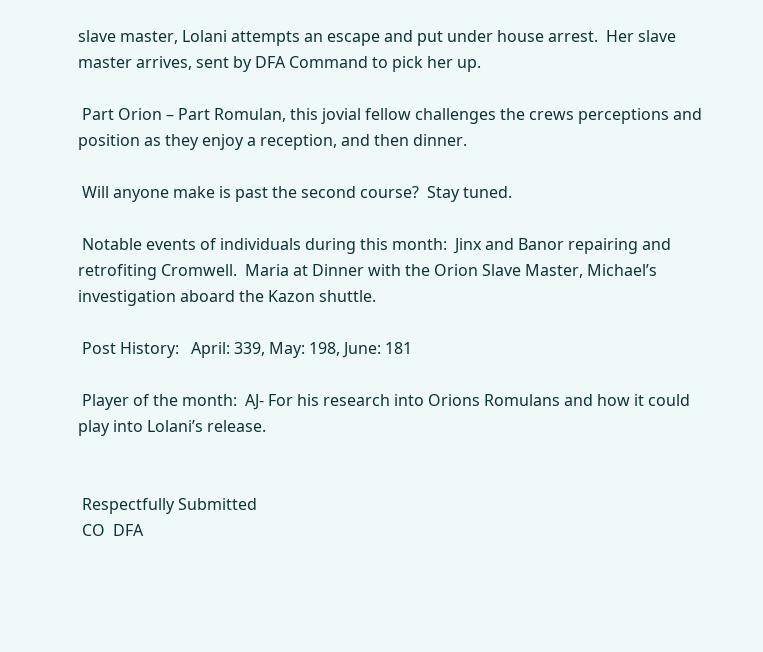slave master, Lolani attempts an escape and put under house arrest.  Her slave master arrives, sent by DFA Command to pick her up.

 Part Orion – Part Romulan, this jovial fellow challenges the crews perceptions and position as they enjoy a reception, and then dinner.

 Will anyone make is past the second course?  Stay tuned.

 Notable events of individuals during this month:  Jinx and Banor repairing and retrofiting Cromwell.  Maria at Dinner with the Orion Slave Master, Michael’s investigation aboard the Kazon shuttle.

 Post History:   April: 339, May: 198, June: 181

 Player of the month:  AJ- For his research into Orions Romulans and how it could play into Lolani’s release.


 Respectfully Submitted
 CO  DFA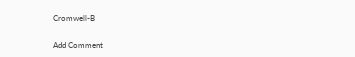Cromwell-B

Add Comment